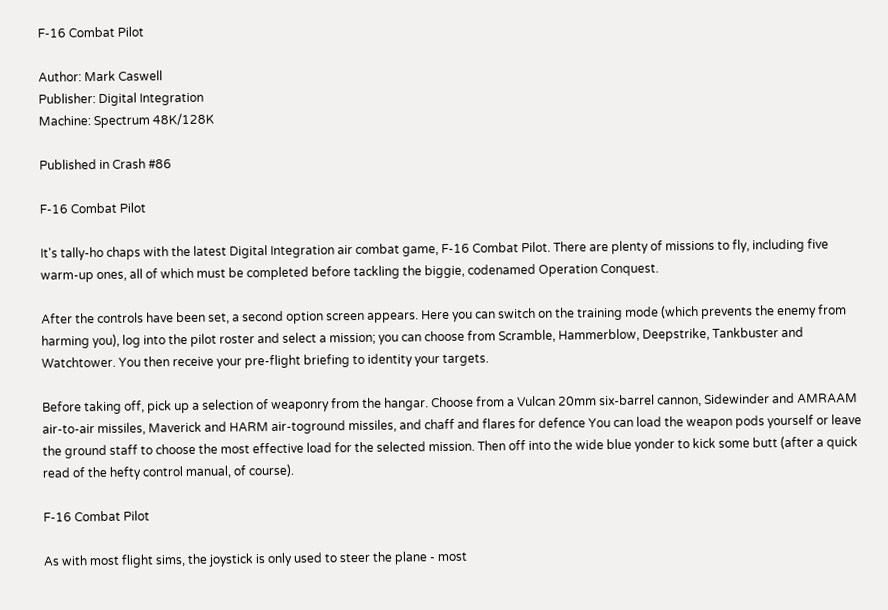F-16 Combat Pilot

Author: Mark Caswell
Publisher: Digital Integration
Machine: Spectrum 48K/128K

Published in Crash #86

F-16 Combat Pilot

It's tally-ho chaps with the latest Digital Integration air combat game, F-16 Combat Pilot. There are plenty of missions to fly, including five warm-up ones, all of which must be completed before tackling the biggie, codenamed Operation Conquest.

After the controls have been set, a second option screen appears. Here you can switch on the training mode (which prevents the enemy from harming you), log into the pilot roster and select a mission; you can choose from Scramble, Hammerblow, Deepstrike, Tankbuster and Watchtower. You then receive your pre-flight briefing to identity your targets.

Before taking off, pick up a selection of weaponry from the hangar. Choose from a Vulcan 20mm six-barrel cannon, Sidewinder and AMRAAM air-to-air missiles, Maverick and HARM air-toground missiles, and chaff and flares for defence You can load the weapon pods yourself or leave the ground staff to choose the most effective load for the selected mission. Then off into the wide blue yonder to kick some butt (after a quick read of the hefty control manual, of course).

F-16 Combat Pilot

As with most flight sims, the joystick is only used to steer the plane - most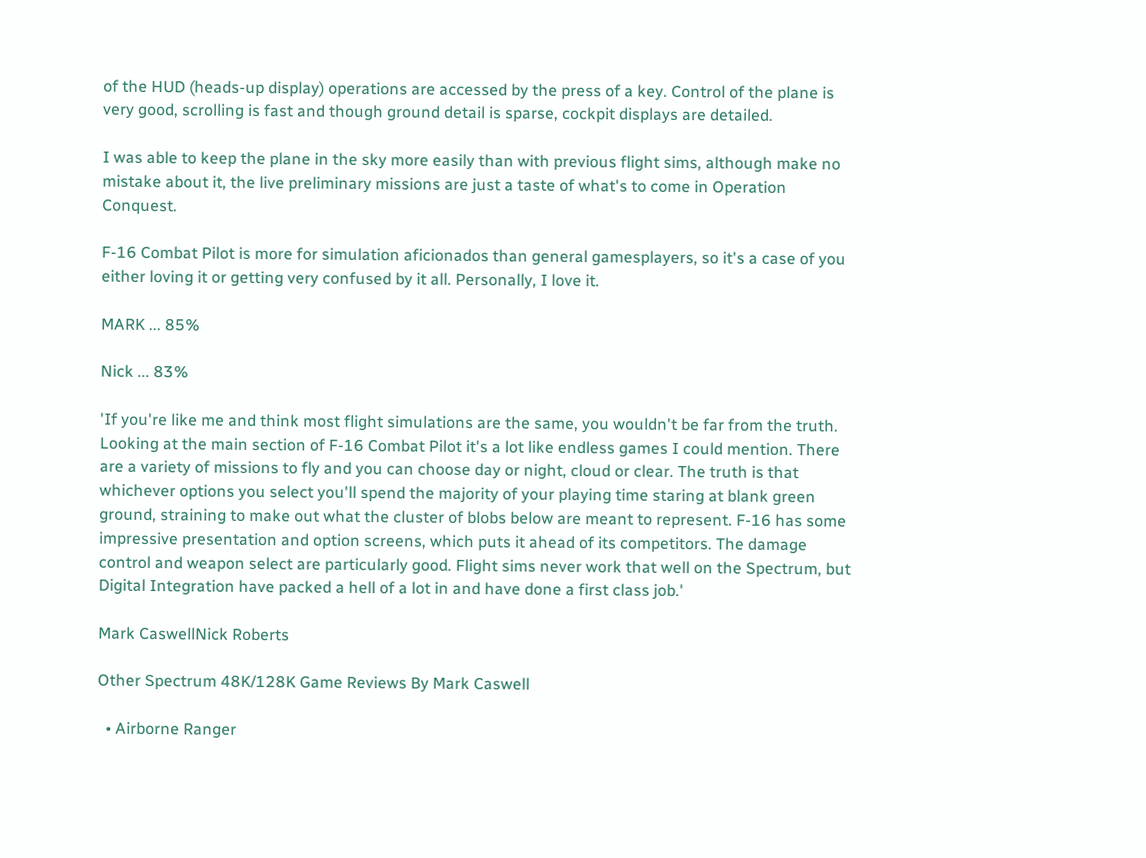of the HUD (heads-up display) operations are accessed by the press of a key. Control of the plane is very good, scrolling is fast and though ground detail is sparse, cockpit displays are detailed.

I was able to keep the plane in the sky more easily than with previous flight sims, although make no mistake about it, the live preliminary missions are just a taste of what's to come in Operation Conquest.

F-16 Combat Pilot is more for simulation aficionados than general gamesplayers, so it's a case of you either loving it or getting very confused by it all. Personally, I love it.

MARK ... 85%

Nick ... 83%

'If you're like me and think most flight simulations are the same, you wouldn't be far from the truth. Looking at the main section of F-16 Combat Pilot it's a lot like endless games I could mention. There are a variety of missions to fly and you can choose day or night, cloud or clear. The truth is that whichever options you select you'll spend the majority of your playing time staring at blank green ground, straining to make out what the cluster of blobs below are meant to represent. F-16 has some impressive presentation and option screens, which puts it ahead of its competitors. The damage control and weapon select are particularly good. Flight sims never work that well on the Spectrum, but Digital Integration have packed a hell of a lot in and have done a first class job.'

Mark CaswellNick Roberts

Other Spectrum 48K/128K Game Reviews By Mark Caswell

  • Airborne Ranger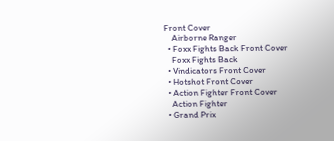Front Cover
    Airborne Ranger
  • Foxx Fights Back Front Cover
    Foxx Fights Back
  • Vindicators Front Cover
  • Hotshot Front Cover
  • Action Fighter Front Cover
    Action Fighter
  • Grand Prix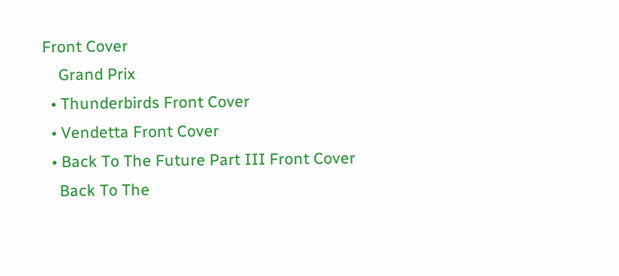Front Cover
    Grand Prix
  • Thunderbirds Front Cover
  • Vendetta Front Cover
  • Back To The Future Part III Front Cover
    Back To The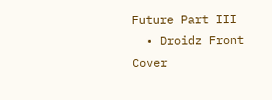Future Part III
  • Droidz Front Cover